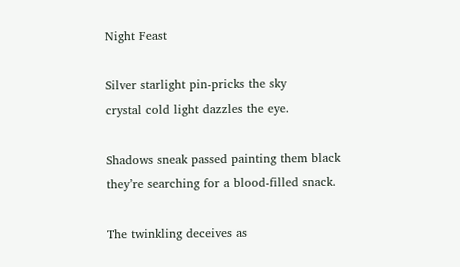Night Feast

Silver starlight pin-pricks the sky
crystal cold light dazzles the eye.

Shadows sneak passed painting them black
they’re searching for a blood-filled snack.

The twinkling deceives as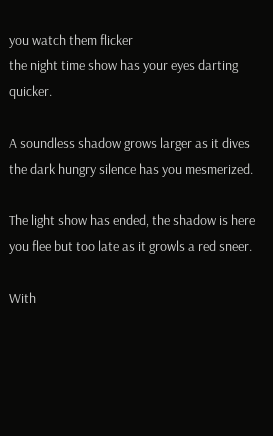you watch them flicker
the night time show has your eyes darting quicker.

A soundless shadow grows larger as it dives
the dark hungry silence has you mesmerized.

The light show has ended, the shadow is here
you flee but too late as it growls a red sneer.

With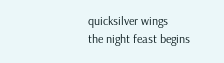quicksilver wings
the night feast begins